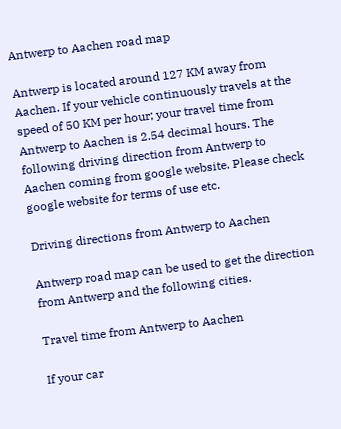Antwerp to Aachen road map

Antwerp is located around 127 KM away from Aachen. If your vehicle continuously travels at the speed of 50 KM per hour; your travel time from Antwerp to Aachen is 2.54 decimal hours. The following driving direction from Antwerp to Aachen coming from google website. Please check google website for terms of use etc.

Driving directions from Antwerp to Aachen

Antwerp road map can be used to get the direction from Antwerp and the following cities.

Travel time from Antwerp to Aachen

If your car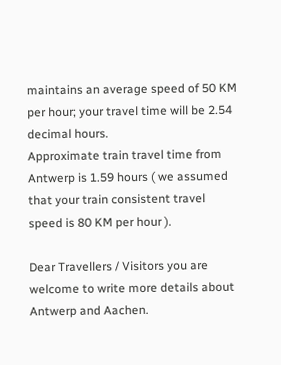maintains an average speed of 50 KM per hour; your travel time will be 2.54 decimal hours.
Approximate train travel time from Antwerp is 1.59 hours ( we assumed that your train consistent travel speed is 80 KM per hour ).

Dear Travellers / Visitors you are welcome to write more details about Antwerp and Aachen.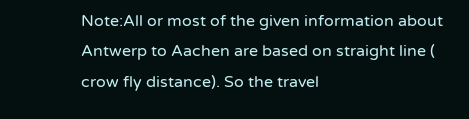Note:All or most of the given information about Antwerp to Aachen are based on straight line ( crow fly distance). So the travel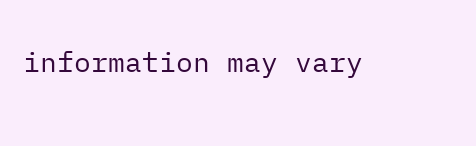information may vary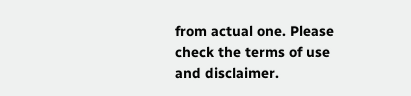from actual one. Please check the terms of use and disclaimer.